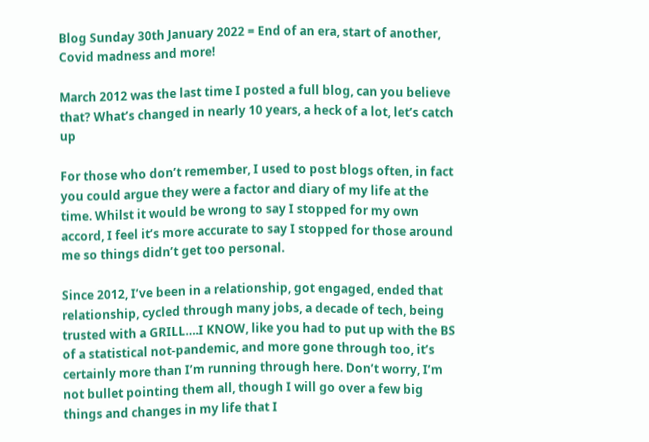Blog Sunday 30th January 2022 = End of an era, start of another, Covid madness and more!

March 2012 was the last time I posted a full blog, can you believe that? What’s changed in nearly 10 years, a heck of a lot, let’s catch up

For those who don’t remember, I used to post blogs often, in fact you could argue they were a factor and diary of my life at the time. Whilst it would be wrong to say I stopped for my own accord, I feel it’s more accurate to say I stopped for those around me so things didn’t get too personal.

Since 2012, I’ve been in a relationship, got engaged, ended that relationship, cycled through many jobs, a decade of tech, being trusted with a GRILL….I KNOW, like you had to put up with the BS of a statistical not-pandemic, and more gone through too, it’s certainly more than I’m running through here. Don’t worry, I’m not bullet pointing them all, though I will go over a few big things and changes in my life that I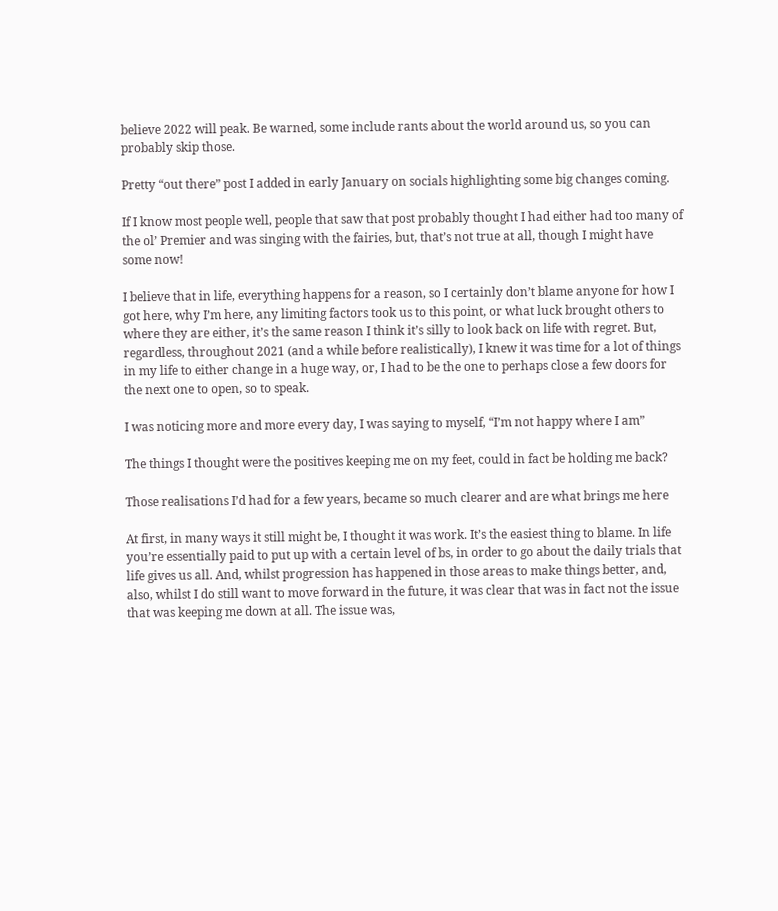believe 2022 will peak. Be warned, some include rants about the world around us, so you can probably skip those.

Pretty “out there” post I added in early January on socials highlighting some big changes coming.

If I know most people well, people that saw that post probably thought I had either had too many of the ol’ Premier and was singing with the fairies, but, that’s not true at all, though I might have some now!

I believe that in life, everything happens for a reason, so I certainly don’t blame anyone for how I got here, why I’m here, any limiting factors took us to this point, or what luck brought others to where they are either, it’s the same reason I think it’s silly to look back on life with regret. But, regardless, throughout 2021 (and a while before realistically), I knew it was time for a lot of things in my life to either change in a huge way, or, I had to be the one to perhaps close a few doors for the next one to open, so to speak.

I was noticing more and more every day, I was saying to myself, “I’m not happy where I am”

The things I thought were the positives keeping me on my feet, could in fact be holding me back?

Those realisations I’d had for a few years, became so much clearer and are what brings me here

At first, in many ways it still might be, I thought it was work. It’s the easiest thing to blame. In life you’re essentially paid to put up with a certain level of bs, in order to go about the daily trials that life gives us all. And, whilst progression has happened in those areas to make things better, and, also, whilst I do still want to move forward in the future, it was clear that was in fact not the issue that was keeping me down at all. The issue was,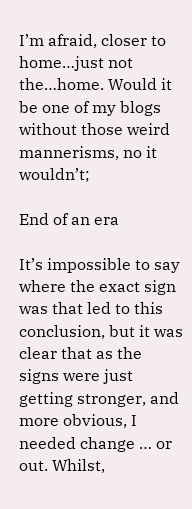I’m afraid, closer to home…just not the…home. Would it be one of my blogs without those weird mannerisms, no it wouldn’t;

End of an era

It’s impossible to say where the exact sign was that led to this conclusion, but it was clear that as the signs were just getting stronger, and more obvious, I needed change … or out. Whilst,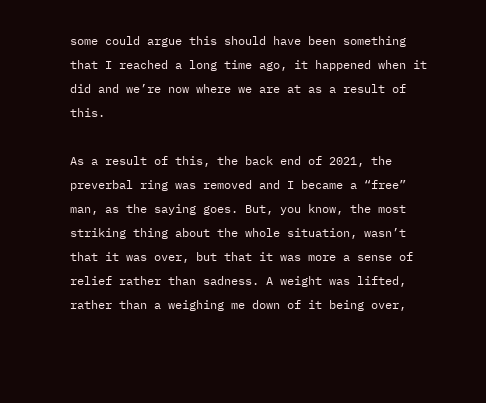some could argue this should have been something that I reached a long time ago, it happened when it did and we’re now where we are at as a result of this.

As a result of this, the back end of 2021, the preverbal ring was removed and I became a “free” man, as the saying goes. But, you know, the most striking thing about the whole situation, wasn’t that it was over, but that it was more a sense of relief rather than sadness. A weight was lifted, rather than a weighing me down of it being over,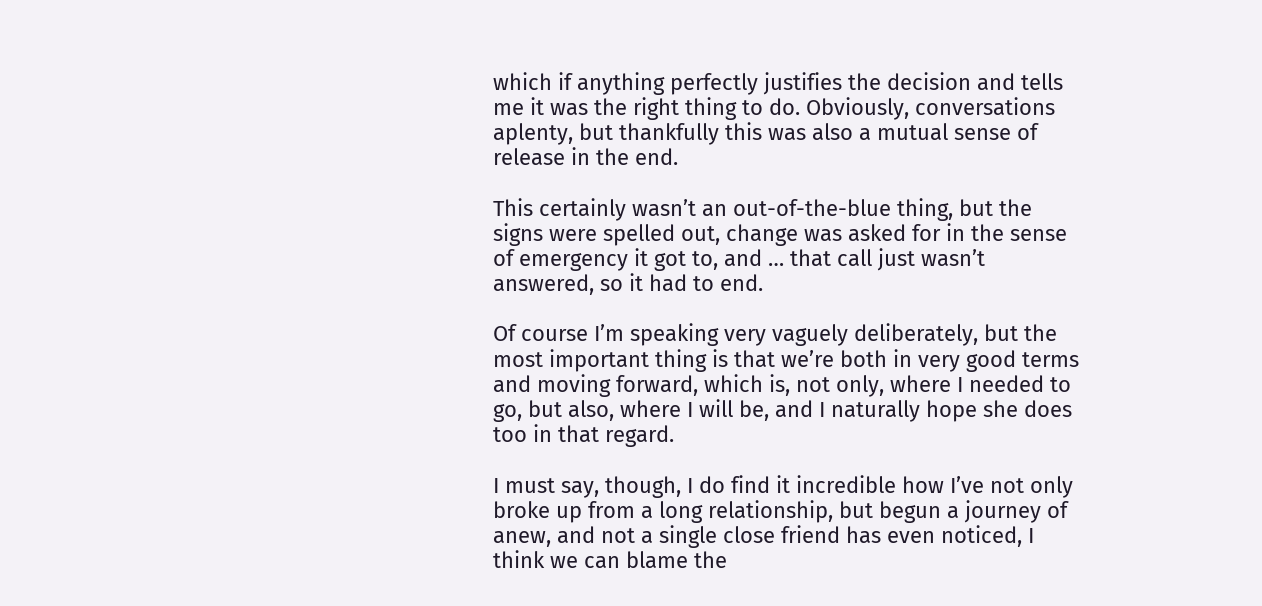which if anything perfectly justifies the decision and tells me it was the right thing to do. Obviously, conversations aplenty, but thankfully this was also a mutual sense of release in the end.

This certainly wasn’t an out-of-the-blue thing, but the signs were spelled out, change was asked for in the sense of emergency it got to, and … that call just wasn’t answered, so it had to end.

Of course I’m speaking very vaguely deliberately, but the most important thing is that we’re both in very good terms and moving forward, which is, not only, where I needed to go, but also, where I will be, and I naturally hope she does too in that regard.

I must say, though, I do find it incredible how I’ve not only broke up from a long relationship, but begun a journey of anew, and not a single close friend has even noticed, I think we can blame the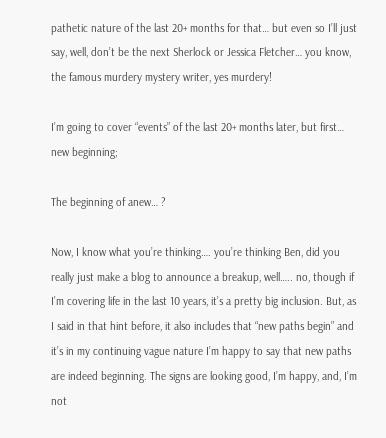pathetic nature of the last 20+ months for that… but even so I’ll just say, well, don’t be the next Sherlock or Jessica Fletcher… you know, the famous murdery mystery writer, yes murdery!

I’m going to cover “events” of the last 20+ months later, but first… new beginning;

The beginning of anew… ?

Now, I know what you’re thinking…. you’re thinking Ben, did you really just make a blog to announce a breakup, well….. no, though if I’m covering life in the last 10 years, it’s a pretty big inclusion. But, as I said in that hint before, it also includes that “new paths begin” and it’s in my continuing vague nature I’m happy to say that new paths are indeed beginning. The signs are looking good, I’m happy, and, I’m not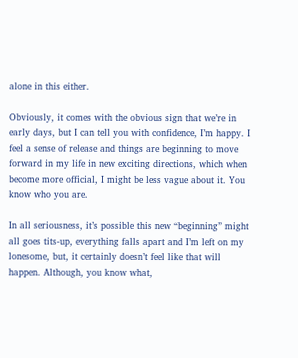alone in this either.

Obviously, it comes with the obvious sign that we’re in early days, but I can tell you with confidence, I’m happy. I feel a sense of release and things are beginning to move forward in my life in new exciting directions, which when become more official, I might be less vague about it. You know who you are.

In all seriousness, it’s possible this new “beginning” might all goes tits-up, everything falls apart and I’m left on my lonesome, but, it certainly doesn’t feel like that will happen. Although, you know what,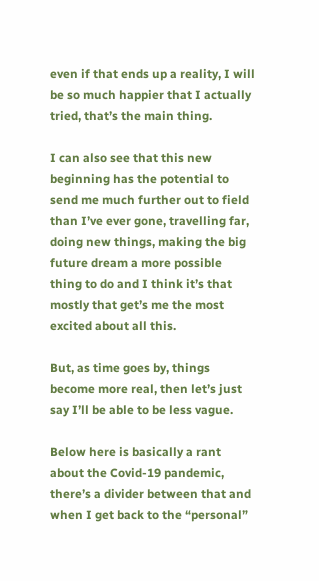even if that ends up a reality, I will be so much happier that I actually tried, that’s the main thing.

I can also see that this new beginning has the potential to send me much further out to field than I’ve ever gone, travelling far, doing new things, making the big future dream a more possible thing to do and I think it’s that mostly that get’s me the most excited about all this.

But, as time goes by, things become more real, then let’s just say I’ll be able to be less vague.

Below here is basically a rant about the Covid-19 pandemic, there’s a divider between that and when I get back to the “personal”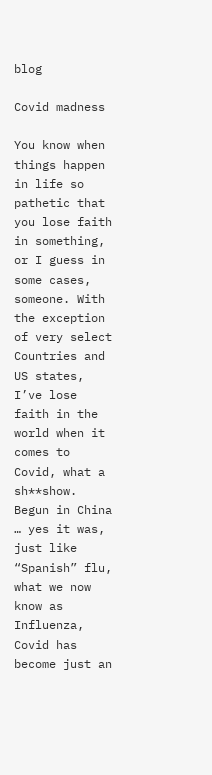blog

Covid madness

You know when things happen in life so pathetic that you lose faith in something, or I guess in some cases, someone. With the exception of very select Countries and US states, I’ve lose faith in the world when it comes to Covid, what a sh**show. Begun in China … yes it was, just like “Spanish” flu, what we now know as Influenza, Covid has become just an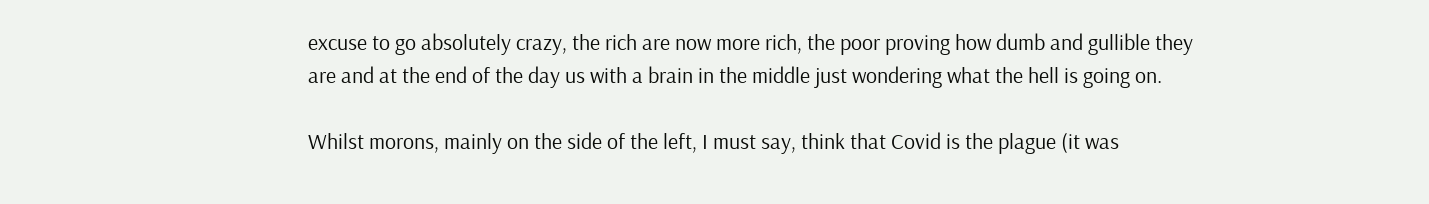excuse to go absolutely crazy, the rich are now more rich, the poor proving how dumb and gullible they are and at the end of the day us with a brain in the middle just wondering what the hell is going on.

Whilst morons, mainly on the side of the left, I must say, think that Covid is the plague (it was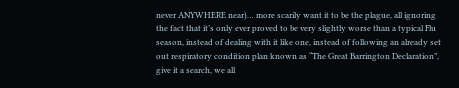never ANYWHERE near)… more scarily want it to be the plague, all ignoring the fact that it’s only ever proved to be very slightly worse than a typical Flu season, instead of dealing with it like one, instead of following an already set out respiratory condition plan known as “The Great Barrington Declaration”, give it a search, we all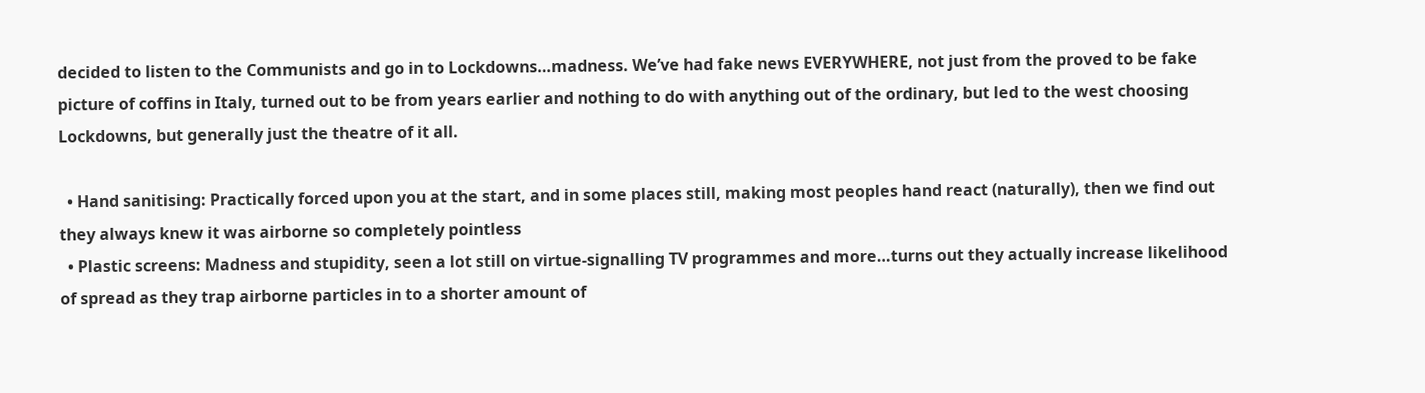decided to listen to the Communists and go in to Lockdowns…madness. We’ve had fake news EVERYWHERE, not just from the proved to be fake picture of coffins in Italy, turned out to be from years earlier and nothing to do with anything out of the ordinary, but led to the west choosing Lockdowns, but generally just the theatre of it all.

  • Hand sanitising: Practically forced upon you at the start, and in some places still, making most peoples hand react (naturally), then we find out they always knew it was airborne so completely pointless
  • Plastic screens: Madness and stupidity, seen a lot still on virtue-signalling TV programmes and more…turns out they actually increase likelihood of spread as they trap airborne particles in to a shorter amount of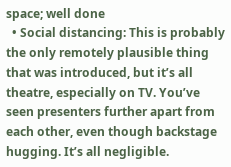space; well done
  • Social distancing: This is probably the only remotely plausible thing that was introduced, but it’s all theatre, especially on TV. You’ve seen presenters further apart from each other, even though backstage hugging. It’s all negligible.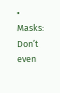• Masks: Don’t even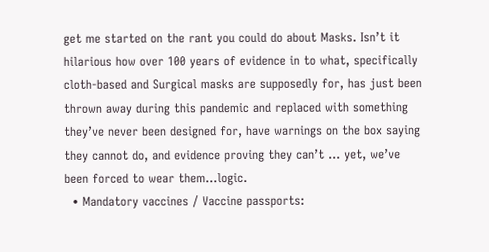get me started on the rant you could do about Masks. Isn’t it hilarious how over 100 years of evidence in to what, specifically cloth-based and Surgical masks are supposedly for, has just been thrown away during this pandemic and replaced with something they’ve never been designed for, have warnings on the box saying they cannot do, and evidence proving they can’t … yet, we’ve been forced to wear them…logic.
  • Mandatory vaccines / Vaccine passports: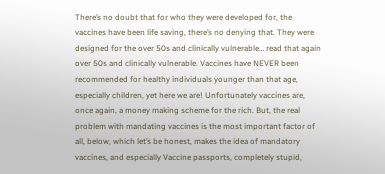There’s no doubt that for who they were developed for, the vaccines have been life saving, there’s no denying that. They were designed for the over 50s and clinically vulnerable… read that again over 50s and clinically vulnerable. Vaccines have NEVER been recommended for healthy individuals younger than that age, especially children, yet here we are! Unfortunately vaccines are, once again, a money making scheme for the rich. But, the real problem with mandating vaccines is the most important factor of all, below, which let’s be honest, makes the idea of mandatory vaccines, and especially Vaccine passports, completely stupid,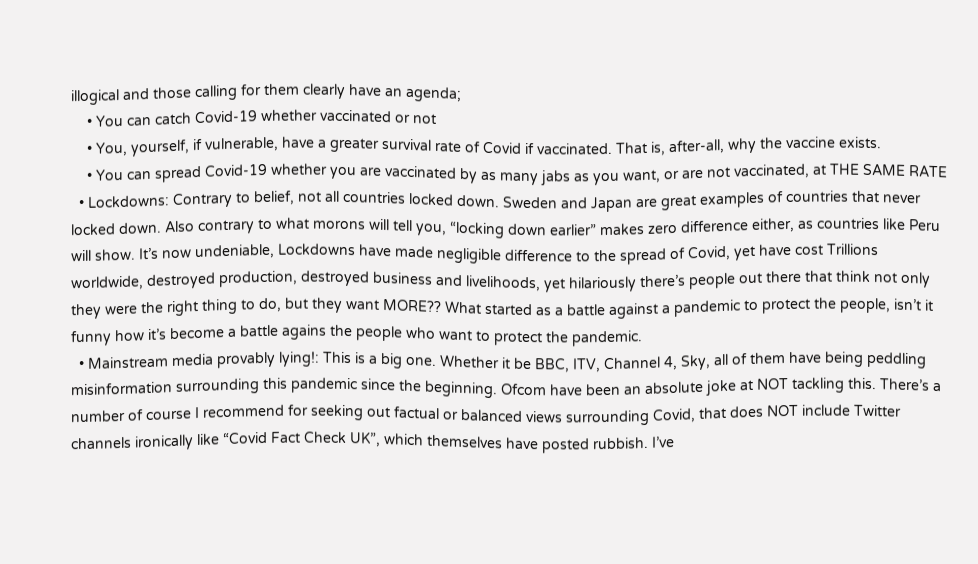illogical and those calling for them clearly have an agenda;
    • You can catch Covid-19 whether vaccinated or not
    • You, yourself, if vulnerable, have a greater survival rate of Covid if vaccinated. That is, after-all, why the vaccine exists.
    • You can spread Covid-19 whether you are vaccinated by as many jabs as you want, or are not vaccinated, at THE SAME RATE
  • Lockdowns: Contrary to belief, not all countries locked down. Sweden and Japan are great examples of countries that never locked down. Also contrary to what morons will tell you, “locking down earlier” makes zero difference either, as countries like Peru will show. It’s now undeniable, Lockdowns have made negligible difference to the spread of Covid, yet have cost Trillions worldwide, destroyed production, destroyed business and livelihoods, yet hilariously there’s people out there that think not only they were the right thing to do, but they want MORE?? What started as a battle against a pandemic to protect the people, isn’t it funny how it’s become a battle agains the people who want to protect the pandemic.
  • Mainstream media provably lying!: This is a big one. Whether it be BBC, ITV, Channel 4, Sky, all of them have being peddling misinformation surrounding this pandemic since the beginning. Ofcom have been an absolute joke at NOT tackling this. There’s a number of course I recommend for seeking out factual or balanced views surrounding Covid, that does NOT include Twitter channels ironically like “Covid Fact Check UK”, which themselves have posted rubbish. I’ve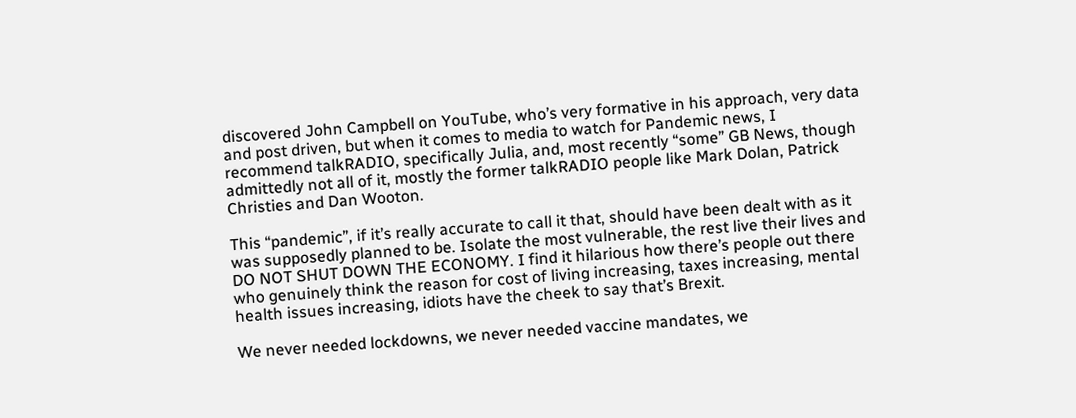discovered John Campbell on YouTube, who’s very formative in his approach, very data and post driven, but when it comes to media to watch for Pandemic news, I recommend talkRADIO, specifically Julia, and, most recently “some” GB News, though admittedly not all of it, mostly the former talkRADIO people like Mark Dolan, Patrick Christies and Dan Wooton.

This “pandemic”, if it’s really accurate to call it that, should have been dealt with as it was supposedly planned to be. Isolate the most vulnerable, the rest live their lives and DO NOT SHUT DOWN THE ECONOMY. I find it hilarious how there’s people out there who genuinely think the reason for cost of living increasing, taxes increasing, mental health issues increasing, idiots have the cheek to say that’s Brexit.

We never needed lockdowns, we never needed vaccine mandates, we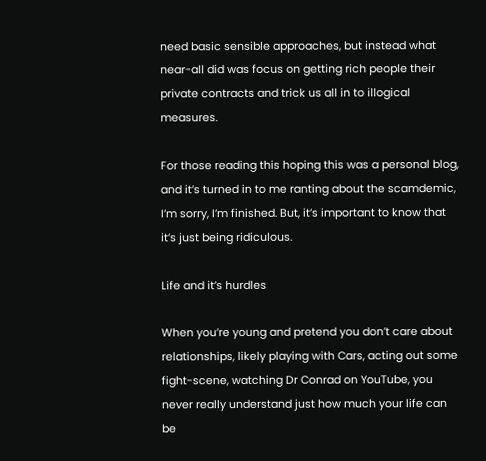need basic sensible approaches, but instead what near-all did was focus on getting rich people their private contracts and trick us all in to illogical measures.

For those reading this hoping this was a personal blog, and it’s turned in to me ranting about the scamdemic, I’m sorry, I’m finished. But, it’s important to know that it’s just being ridiculous.

Life and it’s hurdles

When you’re young and pretend you don’t care about relationships, likely playing with Cars, acting out some fight-scene, watching Dr Conrad on YouTube, you never really understand just how much your life can be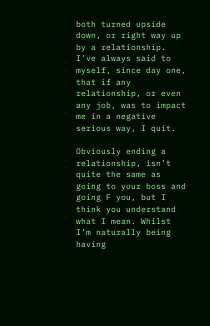both turned upside down, or right way up by a relationship. I’ve always said to myself, since day one, that if any relationship, or even any job, was to impact me in a negative serious way, I quit.

Obviously ending a relationship, isn’t quite the same as going to your boss and going F you, but I think you understand what I mean. Whilst I’m naturally being having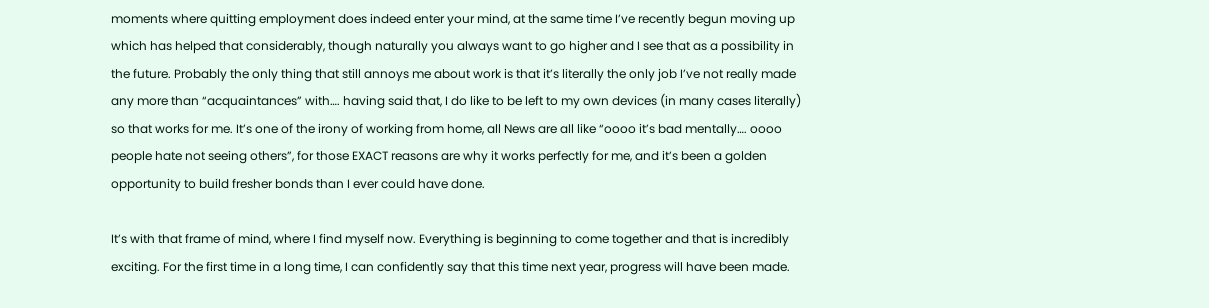moments where quitting employment does indeed enter your mind, at the same time I’ve recently begun moving up which has helped that considerably, though naturally you always want to go higher and I see that as a possibility in the future. Probably the only thing that still annoys me about work is that it’s literally the only job I’ve not really made any more than “acquaintances” with…. having said that, I do like to be left to my own devices (in many cases literally) so that works for me. It’s one of the irony of working from home, all News are all like “oooo it’s bad mentally…. oooo people hate not seeing others”, for those EXACT reasons are why it works perfectly for me, and it’s been a golden opportunity to build fresher bonds than I ever could have done.

It’s with that frame of mind, where I find myself now. Everything is beginning to come together and that is incredibly exciting. For the first time in a long time, I can confidently say that this time next year, progress will have been made.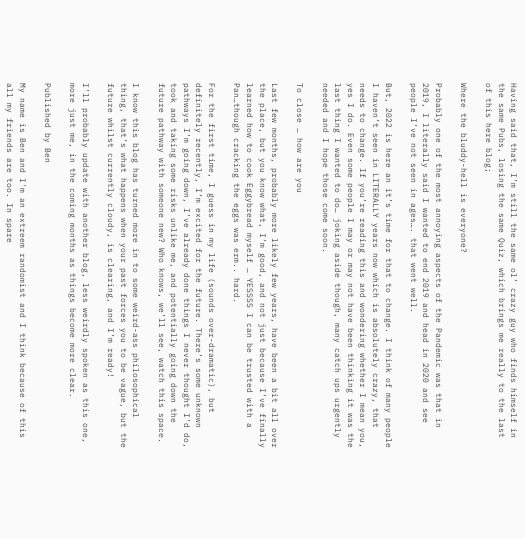Having said that, I’m still the same ol’ crazy guy who finds himself in the same Pubs, losing the same Quiz, which brings me really to the last of this here blog;

Where the bluddy-hell is everyone?

Probably one of the most annoying aspects of the Pandemic was that in 2019, I literally said I wanted to end 2019 and head in 2020 and see people I’ve not seen in ages…. that went well.

But, 2022 is here an it’s time for that to change. I think of many people I haven’t seen in LITERALLY years now which is absolutely crazy, that needs to change. If you’re reading this and wondering whether I mean you, yes I do. Even some people I may or may not have been thinking it was the last thing I wanted to do… joking aside though, many catch ups urgently needed and I hope those come soon.

To close … how are you

Last few months, probably more likely few years, have been a bit all over the place, but you know what, I’m good, and not just because I’ve finally learned how to cook Eggybread myself … YESSSS I can be trusted with a Pan…though cracking the eggs was erm.. hard.

For the first time, I guess in my life (sounds over-dramatic), but definitely recently, I’m excited for the future. There’s some unknown pathways I’m going down, I’ve already done things I never thought I’d do, took and taking some risks unlike me, and potentially going down the future pathway with someone new? Who knows, we’ll see, watch this space.

I know this blog has turned more in to some weird-ass philosophical thing, that’s what happens when your past forces you to be vague, but the future whilst currently cloudy, is clearing, and I’m ready!

I’ll probably update with another blog, less weirdly spoken as this one, more just me, in the coming months as things become more clear.

Published by Ben

My name is Ben and I'm an extreem randomist and I think because of this all my friends are too. In spare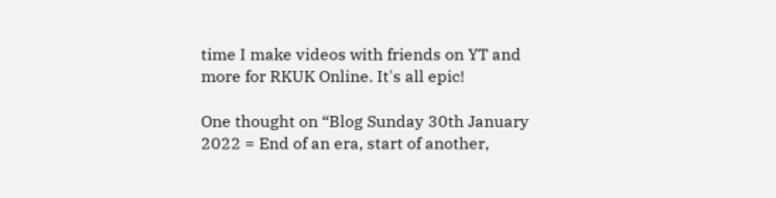time I make videos with friends on YT and more for RKUK Online. It's all epic!

One thought on “Blog Sunday 30th January 2022 = End of an era, start of another,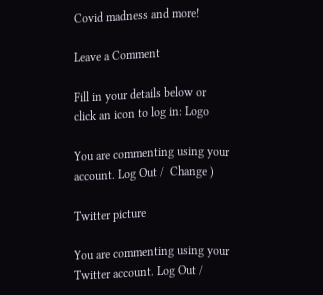Covid madness and more!

Leave a Comment

Fill in your details below or click an icon to log in: Logo

You are commenting using your account. Log Out /  Change )

Twitter picture

You are commenting using your Twitter account. Log Out /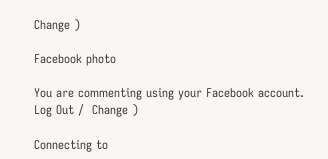Change )

Facebook photo

You are commenting using your Facebook account. Log Out /  Change )

Connecting to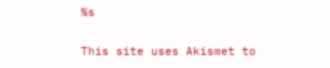%s

This site uses Akismet to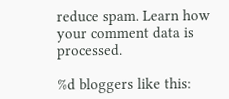reduce spam. Learn how your comment data is processed.

%d bloggers like this: